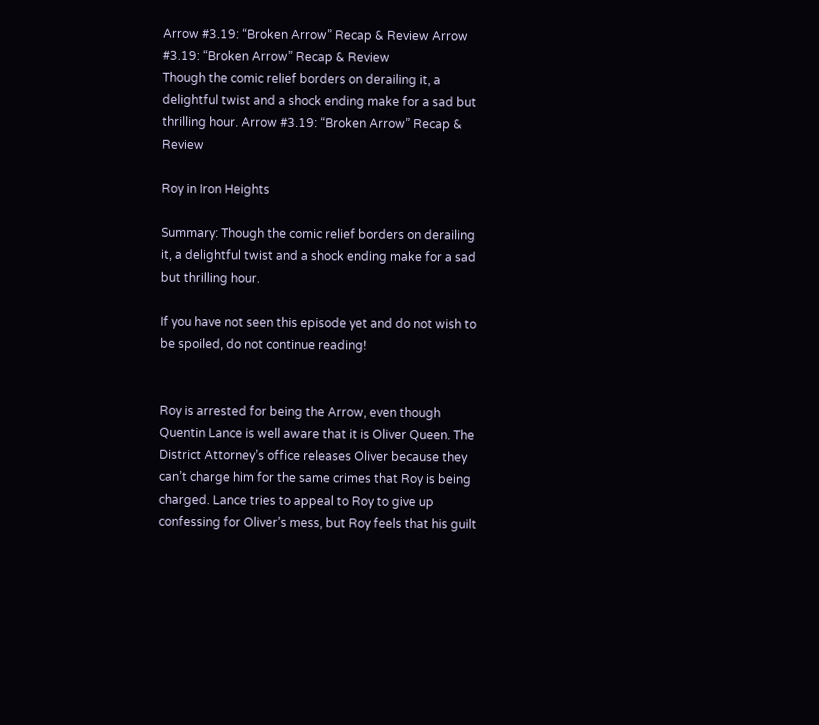Arrow #3.19: “Broken Arrow” Recap & Review Arrow #3.19: “Broken Arrow” Recap & Review
Though the comic relief borders on derailing it, a delightful twist and a shock ending make for a sad but thrilling hour. Arrow #3.19: “Broken Arrow” Recap & Review

Roy in Iron Heights

Summary: Though the comic relief borders on derailing it, a delightful twist and a shock ending make for a sad but thrilling hour.

If you have not seen this episode yet and do not wish to be spoiled, do not continue reading!


Roy is arrested for being the Arrow, even though Quentin Lance is well aware that it is Oliver Queen. The District Attorney’s office releases Oliver because they can’t charge him for the same crimes that Roy is being charged. Lance tries to appeal to Roy to give up confessing for Oliver’s mess, but Roy feels that his guilt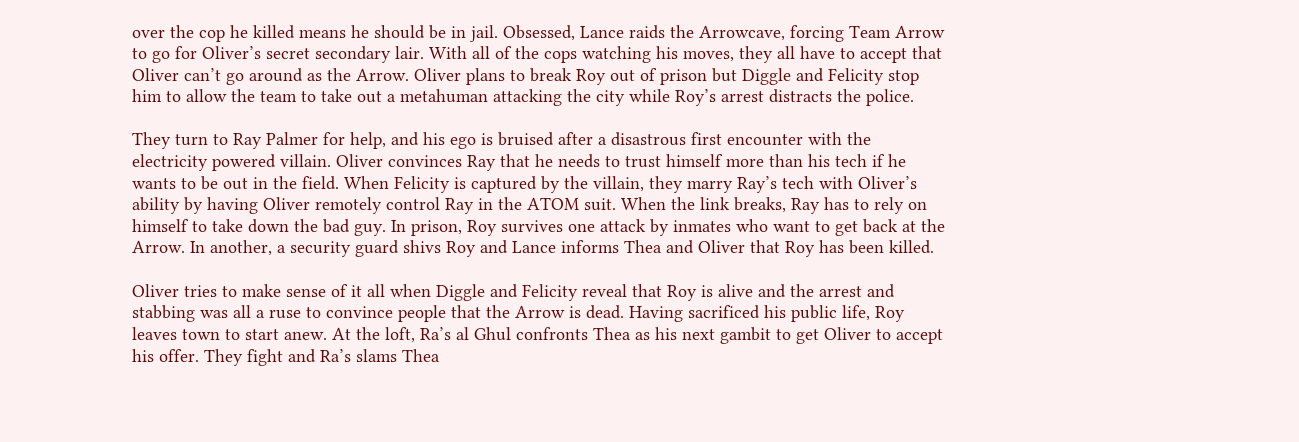over the cop he killed means he should be in jail. Obsessed, Lance raids the Arrowcave, forcing Team Arrow to go for Oliver’s secret secondary lair. With all of the cops watching his moves, they all have to accept that Oliver can’t go around as the Arrow. Oliver plans to break Roy out of prison but Diggle and Felicity stop him to allow the team to take out a metahuman attacking the city while Roy’s arrest distracts the police.

They turn to Ray Palmer for help, and his ego is bruised after a disastrous first encounter with the electricity powered villain. Oliver convinces Ray that he needs to trust himself more than his tech if he wants to be out in the field. When Felicity is captured by the villain, they marry Ray’s tech with Oliver’s ability by having Oliver remotely control Ray in the ATOM suit. When the link breaks, Ray has to rely on himself to take down the bad guy. In prison, Roy survives one attack by inmates who want to get back at the Arrow. In another, a security guard shivs Roy and Lance informs Thea and Oliver that Roy has been killed.

Oliver tries to make sense of it all when Diggle and Felicity reveal that Roy is alive and the arrest and stabbing was all a ruse to convince people that the Arrow is dead. Having sacrificed his public life, Roy leaves town to start anew. At the loft, Ra’s al Ghul confronts Thea as his next gambit to get Oliver to accept his offer. They fight and Ra’s slams Thea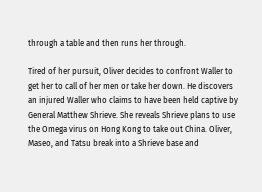through a table and then runs her through.

Tired of her pursuit, Oliver decides to confront Waller to get her to call of her men or take her down. He discovers an injured Waller who claims to have been held captive by General Matthew Shrieve. She reveals Shrieve plans to use the Omega virus on Hong Kong to take out China. Oliver, Maseo, and Tatsu break into a Shrieve base and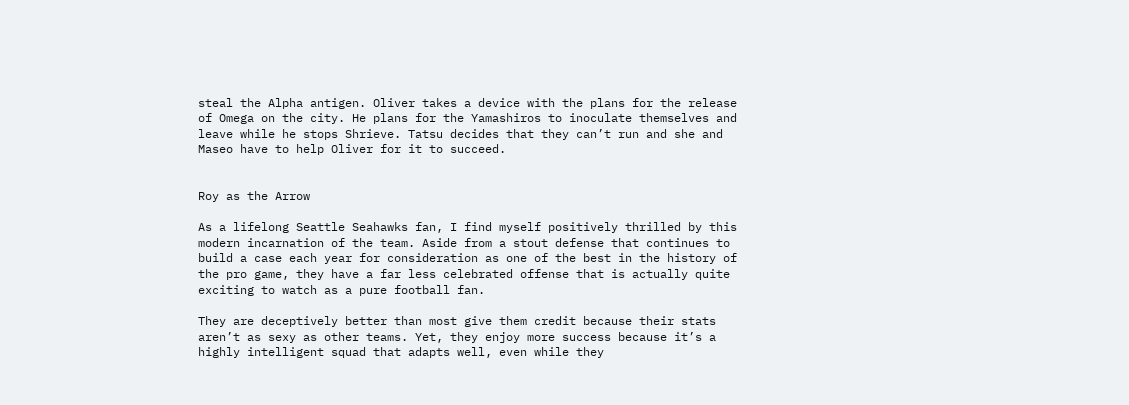steal the Alpha antigen. Oliver takes a device with the plans for the release of Omega on the city. He plans for the Yamashiros to inoculate themselves and leave while he stops Shrieve. Tatsu decides that they can’t run and she and Maseo have to help Oliver for it to succeed.


Roy as the Arrow

As a lifelong Seattle Seahawks fan, I find myself positively thrilled by this modern incarnation of the team. Aside from a stout defense that continues to build a case each year for consideration as one of the best in the history of the pro game, they have a far less celebrated offense that is actually quite exciting to watch as a pure football fan.

They are deceptively better than most give them credit because their stats aren’t as sexy as other teams. Yet, they enjoy more success because it’s a highly intelligent squad that adapts well, even while they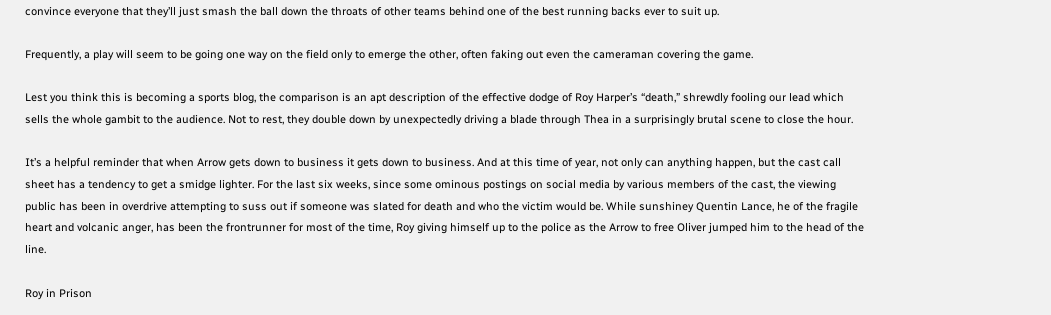convince everyone that they’ll just smash the ball down the throats of other teams behind one of the best running backs ever to suit up.

Frequently, a play will seem to be going one way on the field only to emerge the other, often faking out even the cameraman covering the game.

Lest you think this is becoming a sports blog, the comparison is an apt description of the effective dodge of Roy Harper’s “death,” shrewdly fooling our lead which sells the whole gambit to the audience. Not to rest, they double down by unexpectedly driving a blade through Thea in a surprisingly brutal scene to close the hour.

It’s a helpful reminder that when Arrow gets down to business it gets down to business. And at this time of year, not only can anything happen, but the cast call sheet has a tendency to get a smidge lighter. For the last six weeks, since some ominous postings on social media by various members of the cast, the viewing public has been in overdrive attempting to suss out if someone was slated for death and who the victim would be. While sunshiney Quentin Lance, he of the fragile heart and volcanic anger, has been the frontrunner for most of the time, Roy giving himself up to the police as the Arrow to free Oliver jumped him to the head of the line.

Roy in Prison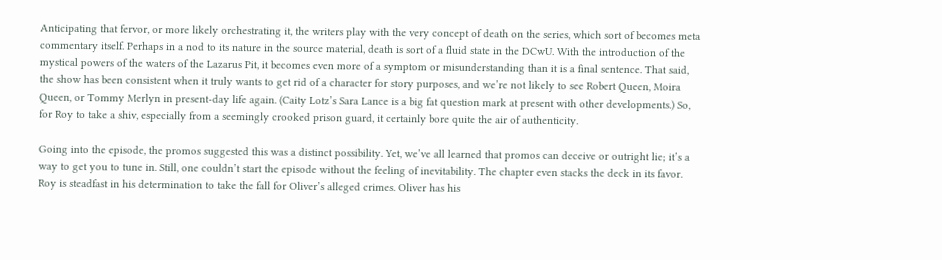Anticipating that fervor, or more likely orchestrating it, the writers play with the very concept of death on the series, which sort of becomes meta commentary itself. Perhaps in a nod to its nature in the source material, death is sort of a fluid state in the DCwU. With the introduction of the mystical powers of the waters of the Lazarus Pit, it becomes even more of a symptom or misunderstanding than it is a final sentence. That said, the show has been consistent when it truly wants to get rid of a character for story purposes, and we’re not likely to see Robert Queen, Moira Queen, or Tommy Merlyn in present-day life again. (Caity Lotz’s Sara Lance is a big fat question mark at present with other developments.) So, for Roy to take a shiv, especially from a seemingly crooked prison guard, it certainly bore quite the air of authenticity.

Going into the episode, the promos suggested this was a distinct possibility. Yet, we’ve all learned that promos can deceive or outright lie; it’s a way to get you to tune in. Still, one couldn’t start the episode without the feeling of inevitability. The chapter even stacks the deck in its favor. Roy is steadfast in his determination to take the fall for Oliver’s alleged crimes. Oliver has his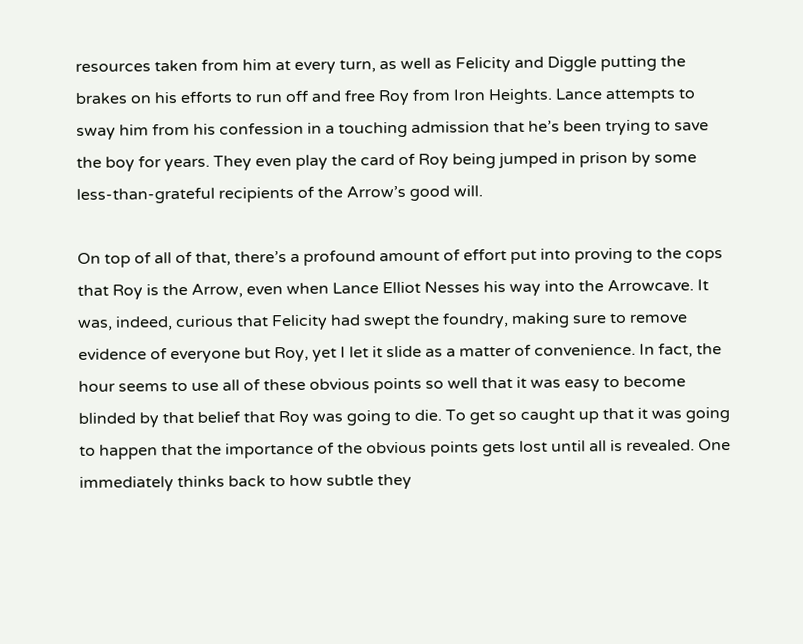resources taken from him at every turn, as well as Felicity and Diggle putting the brakes on his efforts to run off and free Roy from Iron Heights. Lance attempts to sway him from his confession in a touching admission that he’s been trying to save the boy for years. They even play the card of Roy being jumped in prison by some less-than-grateful recipients of the Arrow’s good will.

On top of all of that, there’s a profound amount of effort put into proving to the cops that Roy is the Arrow, even when Lance Elliot Nesses his way into the Arrowcave. It was, indeed, curious that Felicity had swept the foundry, making sure to remove evidence of everyone but Roy, yet I let it slide as a matter of convenience. In fact, the hour seems to use all of these obvious points so well that it was easy to become blinded by that belief that Roy was going to die. To get so caught up that it was going to happen that the importance of the obvious points gets lost until all is revealed. One immediately thinks back to how subtle they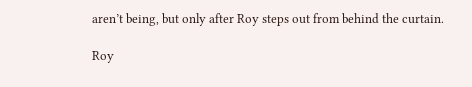aren’t being, but only after Roy steps out from behind the curtain.

Roy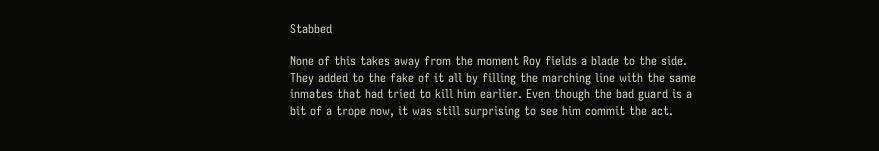Stabbed

None of this takes away from the moment Roy fields a blade to the side. They added to the fake of it all by filling the marching line with the same inmates that had tried to kill him earlier. Even though the bad guard is a bit of a trope now, it was still surprising to see him commit the act.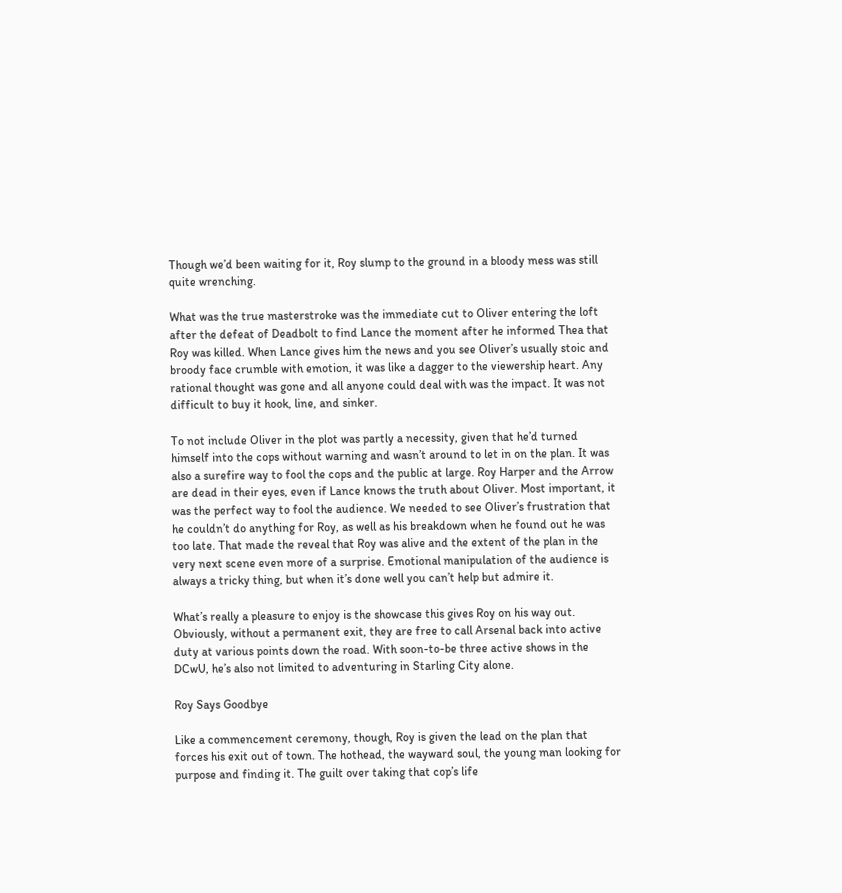Though we’d been waiting for it, Roy slump to the ground in a bloody mess was still quite wrenching.

What was the true masterstroke was the immediate cut to Oliver entering the loft after the defeat of Deadbolt to find Lance the moment after he informed Thea that Roy was killed. When Lance gives him the news and you see Oliver’s usually stoic and broody face crumble with emotion, it was like a dagger to the viewership heart. Any rational thought was gone and all anyone could deal with was the impact. It was not difficult to buy it hook, line, and sinker.

To not include Oliver in the plot was partly a necessity, given that he’d turned himself into the cops without warning and wasn’t around to let in on the plan. It was also a surefire way to fool the cops and the public at large. Roy Harper and the Arrow are dead in their eyes, even if Lance knows the truth about Oliver. Most important, it was the perfect way to fool the audience. We needed to see Oliver’s frustration that he couldn’t do anything for Roy, as well as his breakdown when he found out he was too late. That made the reveal that Roy was alive and the extent of the plan in the very next scene even more of a surprise. Emotional manipulation of the audience is always a tricky thing, but when it’s done well you can’t help but admire it.

What’s really a pleasure to enjoy is the showcase this gives Roy on his way out. Obviously, without a permanent exit, they are free to call Arsenal back into active duty at various points down the road. With soon-to-be three active shows in the DCwU, he’s also not limited to adventuring in Starling City alone.

Roy Says Goodbye

Like a commencement ceremony, though, Roy is given the lead on the plan that forces his exit out of town. The hothead, the wayward soul, the young man looking for purpose and finding it. The guilt over taking that cop’s life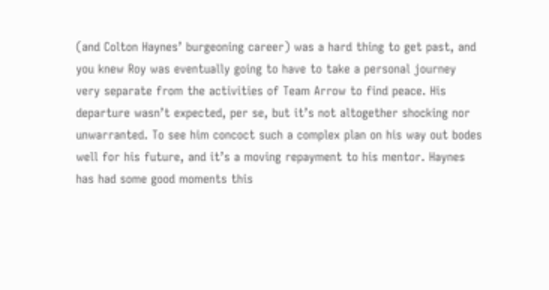(and Colton Haynes’ burgeoning career) was a hard thing to get past, and you knew Roy was eventually going to have to take a personal journey very separate from the activities of Team Arrow to find peace. His departure wasn’t expected, per se, but it’s not altogether shocking nor unwarranted. To see him concoct such a complex plan on his way out bodes well for his future, and it’s a moving repayment to his mentor. Haynes has had some good moments this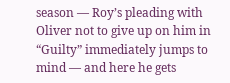season — Roy’s pleading with Oliver not to give up on him in “Guilty” immediately jumps to mind — and here he gets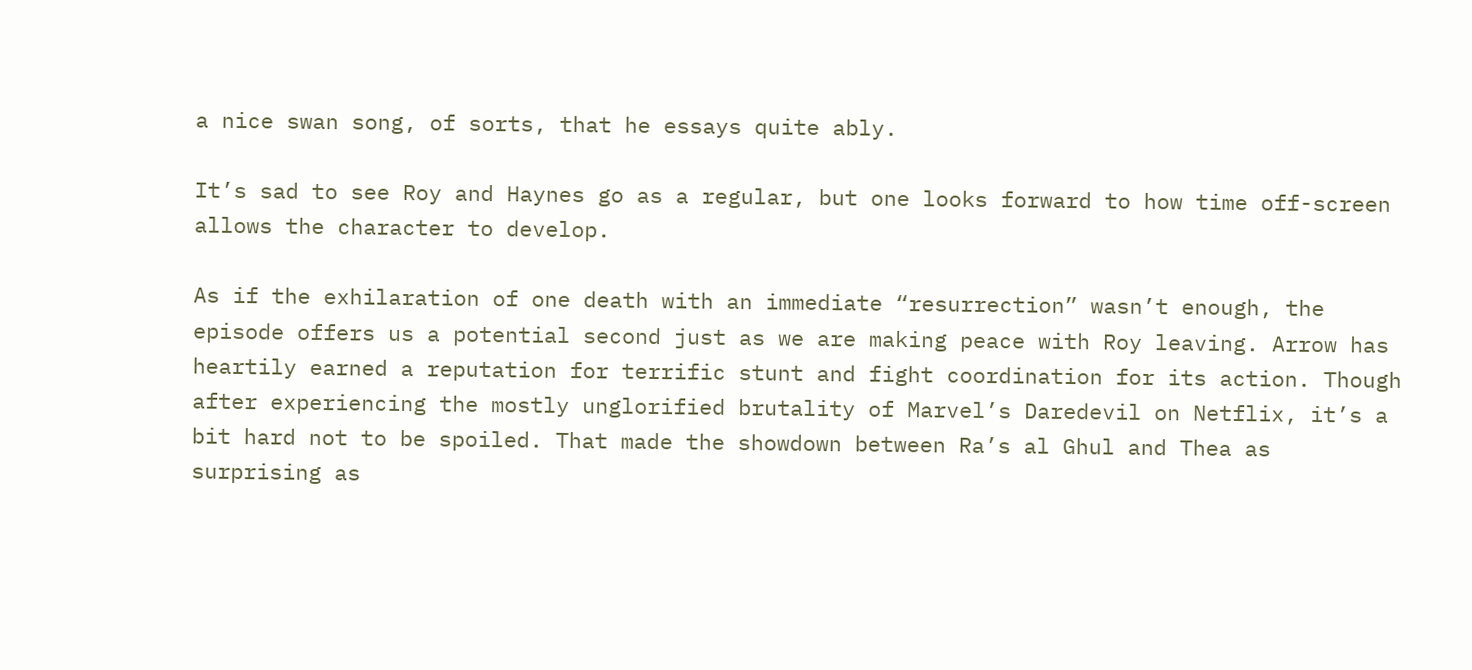a nice swan song, of sorts, that he essays quite ably.

It’s sad to see Roy and Haynes go as a regular, but one looks forward to how time off-screen allows the character to develop.

As if the exhilaration of one death with an immediate “resurrection” wasn’t enough, the episode offers us a potential second just as we are making peace with Roy leaving. Arrow has heartily earned a reputation for terrific stunt and fight coordination for its action. Though after experiencing the mostly unglorified brutality of Marvel’s Daredevil on Netflix, it’s a bit hard not to be spoiled. That made the showdown between Ra’s al Ghul and Thea as surprising as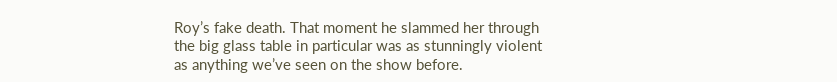Roy’s fake death. That moment he slammed her through the big glass table in particular was as stunningly violent as anything we’ve seen on the show before.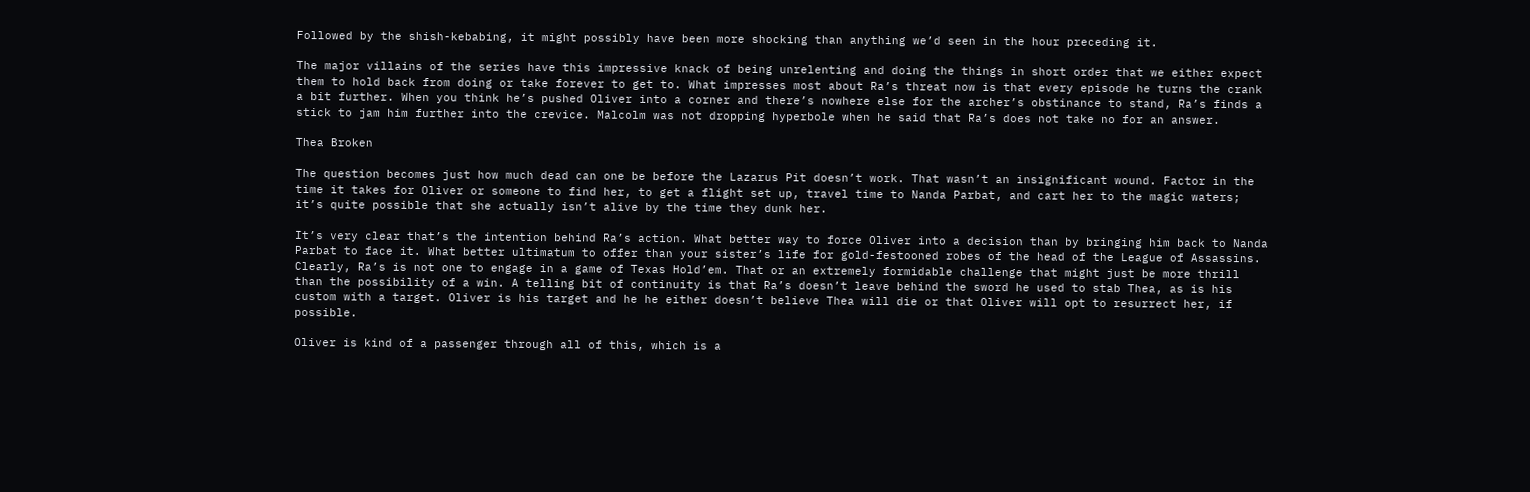Followed by the shish-kebabing, it might possibly have been more shocking than anything we’d seen in the hour preceding it.

The major villains of the series have this impressive knack of being unrelenting and doing the things in short order that we either expect them to hold back from doing or take forever to get to. What impresses most about Ra’s threat now is that every episode he turns the crank a bit further. When you think he’s pushed Oliver into a corner and there’s nowhere else for the archer’s obstinance to stand, Ra’s finds a stick to jam him further into the crevice. Malcolm was not dropping hyperbole when he said that Ra’s does not take no for an answer.

Thea Broken

The question becomes just how much dead can one be before the Lazarus Pit doesn’t work. That wasn’t an insignificant wound. Factor in the time it takes for Oliver or someone to find her, to get a flight set up, travel time to Nanda Parbat, and cart her to the magic waters; it’s quite possible that she actually isn’t alive by the time they dunk her.

It’s very clear that’s the intention behind Ra’s action. What better way to force Oliver into a decision than by bringing him back to Nanda Parbat to face it. What better ultimatum to offer than your sister’s life for gold-festooned robes of the head of the League of Assassins. Clearly, Ra’s is not one to engage in a game of Texas Hold’em. That or an extremely formidable challenge that might just be more thrill than the possibility of a win. A telling bit of continuity is that Ra’s doesn’t leave behind the sword he used to stab Thea, as is his custom with a target. Oliver is his target and he he either doesn’t believe Thea will die or that Oliver will opt to resurrect her, if possible.

Oliver is kind of a passenger through all of this, which is a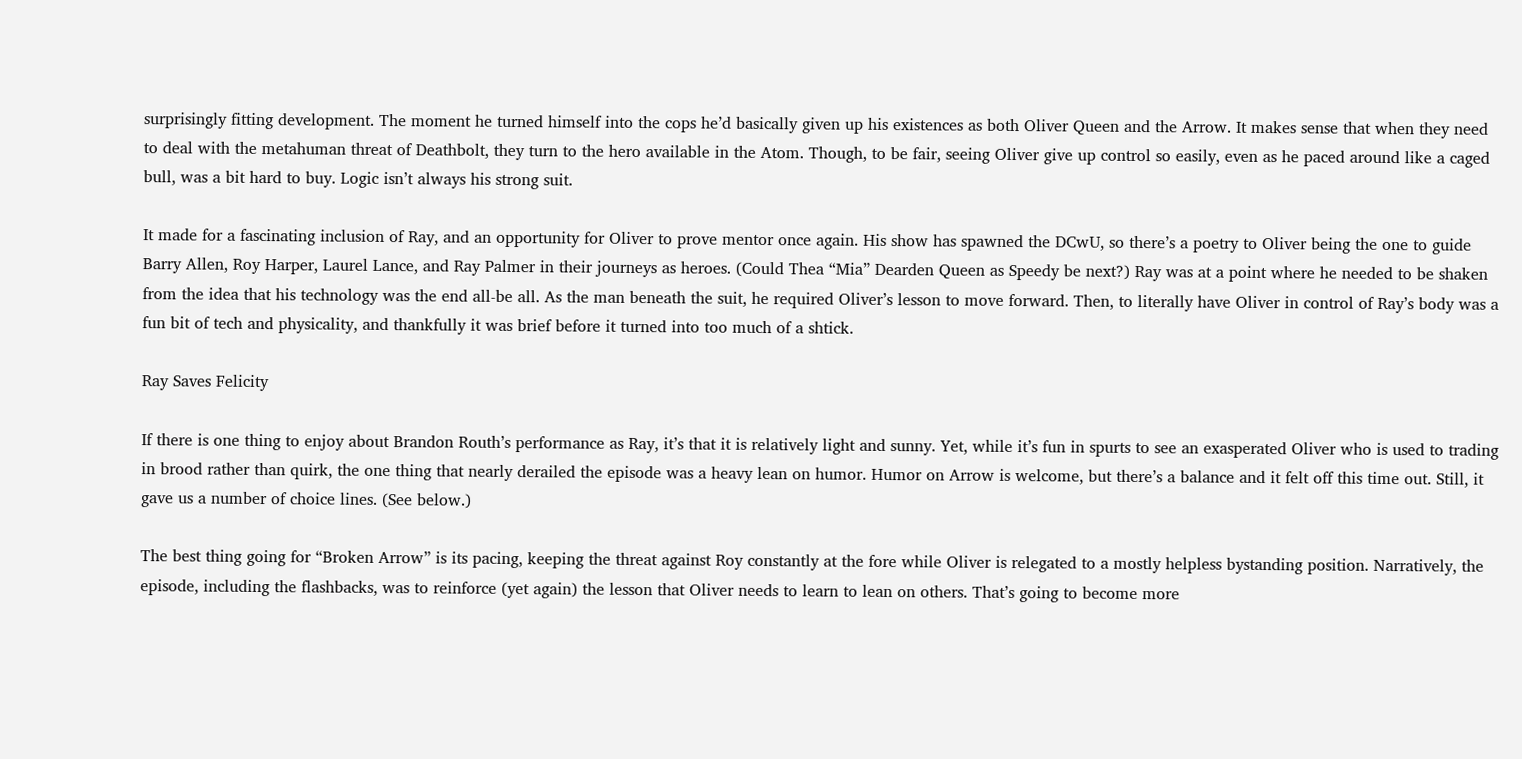surprisingly fitting development. The moment he turned himself into the cops he’d basically given up his existences as both Oliver Queen and the Arrow. It makes sense that when they need to deal with the metahuman threat of Deathbolt, they turn to the hero available in the Atom. Though, to be fair, seeing Oliver give up control so easily, even as he paced around like a caged bull, was a bit hard to buy. Logic isn’t always his strong suit.

It made for a fascinating inclusion of Ray, and an opportunity for Oliver to prove mentor once again. His show has spawned the DCwU, so there’s a poetry to Oliver being the one to guide Barry Allen, Roy Harper, Laurel Lance, and Ray Palmer in their journeys as heroes. (Could Thea “Mia” Dearden Queen as Speedy be next?) Ray was at a point where he needed to be shaken from the idea that his technology was the end all-be all. As the man beneath the suit, he required Oliver’s lesson to move forward. Then, to literally have Oliver in control of Ray’s body was a fun bit of tech and physicality, and thankfully it was brief before it turned into too much of a shtick.

Ray Saves Felicity

If there is one thing to enjoy about Brandon Routh’s performance as Ray, it’s that it is relatively light and sunny. Yet, while it’s fun in spurts to see an exasperated Oliver who is used to trading in brood rather than quirk, the one thing that nearly derailed the episode was a heavy lean on humor. Humor on Arrow is welcome, but there’s a balance and it felt off this time out. Still, it gave us a number of choice lines. (See below.)

The best thing going for “Broken Arrow” is its pacing, keeping the threat against Roy constantly at the fore while Oliver is relegated to a mostly helpless bystanding position. Narratively, the episode, including the flashbacks, was to reinforce (yet again) the lesson that Oliver needs to learn to lean on others. That’s going to become more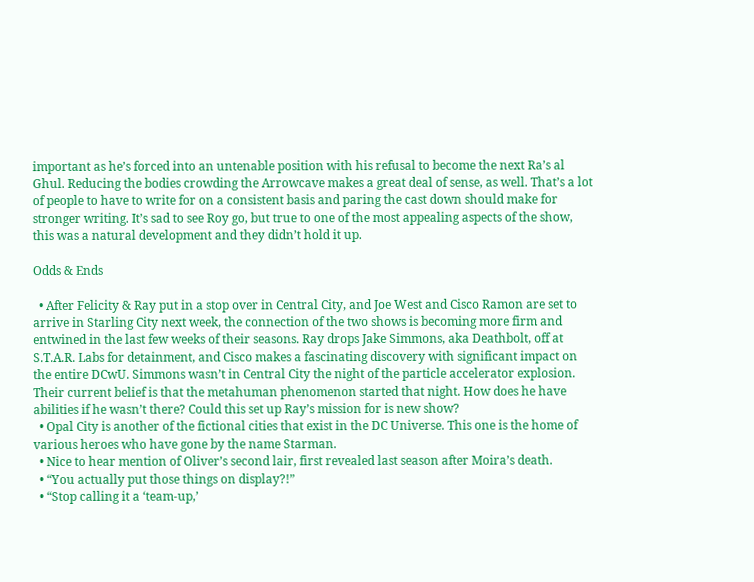important as he’s forced into an untenable position with his refusal to become the next Ra’s al Ghul. Reducing the bodies crowding the Arrowcave makes a great deal of sense, as well. That’s a lot of people to have to write for on a consistent basis and paring the cast down should make for stronger writing. It’s sad to see Roy go, but true to one of the most appealing aspects of the show, this was a natural development and they didn’t hold it up.

Odds & Ends

  • After Felicity & Ray put in a stop over in Central City, and Joe West and Cisco Ramon are set to arrive in Starling City next week, the connection of the two shows is becoming more firm and entwined in the last few weeks of their seasons. Ray drops Jake Simmons, aka Deathbolt, off at S.T.A.R. Labs for detainment, and Cisco makes a fascinating discovery with significant impact on the entire DCwU. Simmons wasn’t in Central City the night of the particle accelerator explosion. Their current belief is that the metahuman phenomenon started that night. How does he have abilities if he wasn’t there? Could this set up Ray’s mission for is new show?
  • Opal City is another of the fictional cities that exist in the DC Universe. This one is the home of various heroes who have gone by the name Starman.
  • Nice to hear mention of Oliver’s second lair, first revealed last season after Moira’s death.
  • “You actually put those things on display?!”
  • “Stop calling it a ‘team-up,’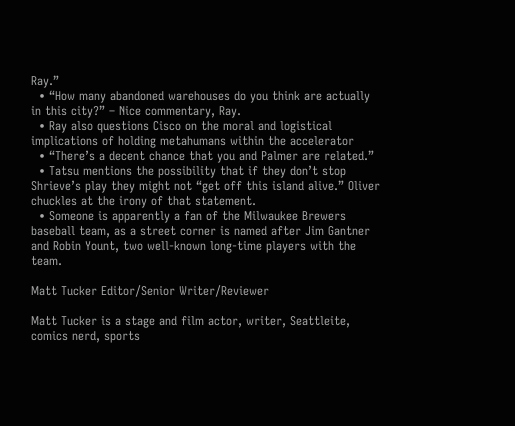Ray.”
  • “How many abandoned warehouses do you think are actually in this city?” – Nice commentary, Ray.
  • Ray also questions Cisco on the moral and logistical implications of holding metahumans within the accelerator
  • “There’s a decent chance that you and Palmer are related.”
  • Tatsu mentions the possibility that if they don’t stop Shrieve’s play they might not “get off this island alive.” Oliver chuckles at the irony of that statement.
  • Someone is apparently a fan of the Milwaukee Brewers baseball team, as a street corner is named after Jim Gantner and Robin Yount, two well-known long-time players with the team.

Matt Tucker Editor/Senior Writer/Reviewer

Matt Tucker is a stage and film actor, writer, Seattleite, comics nerd, sports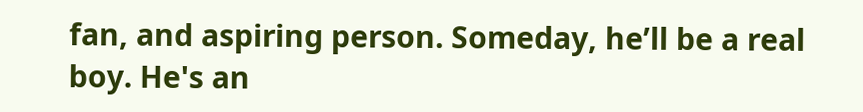fan, and aspiring person. Someday, he’ll be a real boy. He's an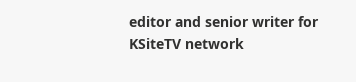editor and senior writer for KSiteTV network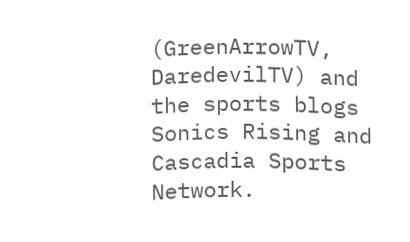(GreenArrowTV, DaredevilTV) and the sports blogs Sonics Rising and Cascadia Sports Network.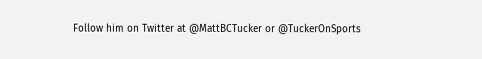Follow him on Twitter at @MattBCTucker or @TuckerOnSports